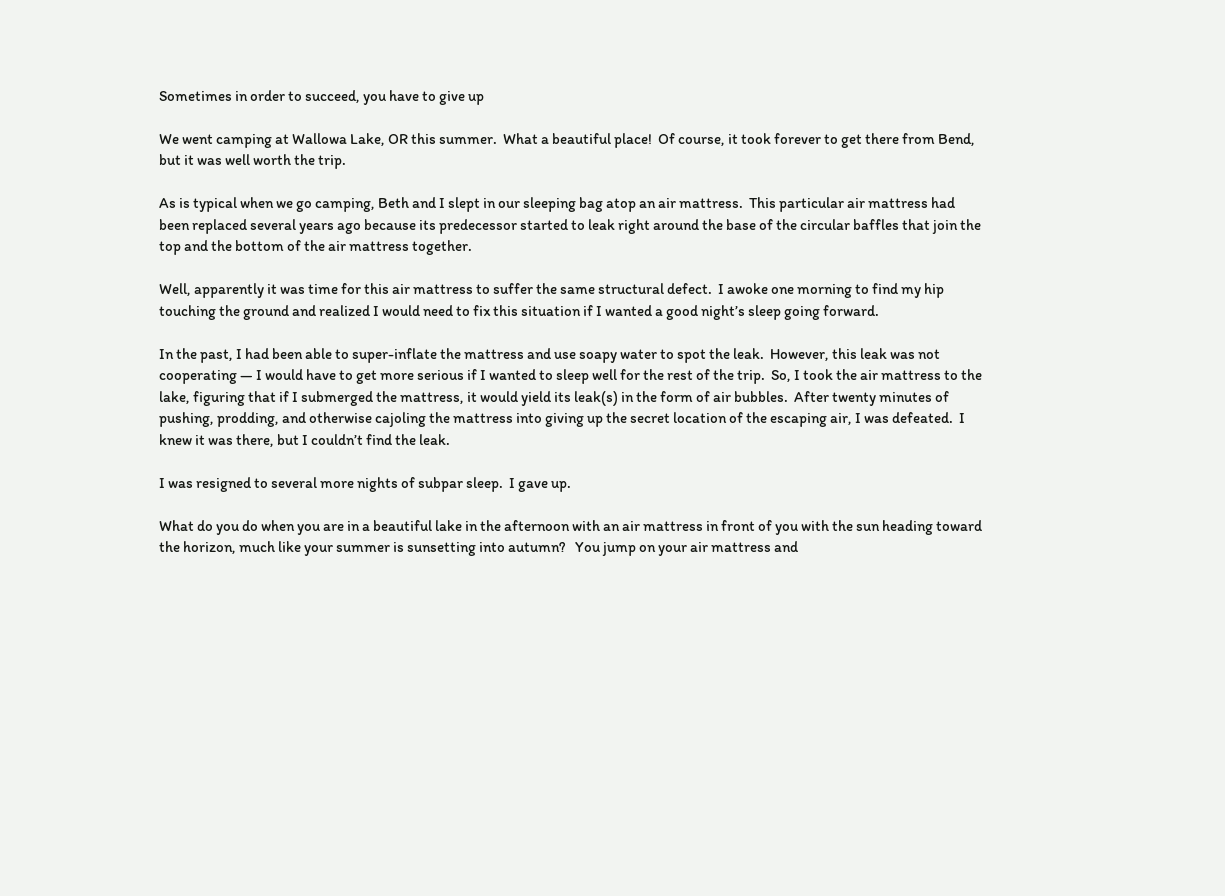Sometimes in order to succeed, you have to give up

We went camping at Wallowa Lake, OR this summer.  What a beautiful place!  Of course, it took forever to get there from Bend, but it was well worth the trip.

As is typical when we go camping, Beth and I slept in our sleeping bag atop an air mattress.  This particular air mattress had been replaced several years ago because its predecessor started to leak right around the base of the circular baffles that join the top and the bottom of the air mattress together.

Well, apparently it was time for this air mattress to suffer the same structural defect.  I awoke one morning to find my hip touching the ground and realized I would need to fix this situation if I wanted a good night’s sleep going forward.

In the past, I had been able to super-inflate the mattress and use soapy water to spot the leak.  However, this leak was not cooperating — I would have to get more serious if I wanted to sleep well for the rest of the trip.  So, I took the air mattress to the lake, figuring that if I submerged the mattress, it would yield its leak(s) in the form of air bubbles.  After twenty minutes of pushing, prodding, and otherwise cajoling the mattress into giving up the secret location of the escaping air, I was defeated.  I knew it was there, but I couldn’t find the leak.

I was resigned to several more nights of subpar sleep.  I gave up.

What do you do when you are in a beautiful lake in the afternoon with an air mattress in front of you with the sun heading toward the horizon, much like your summer is sunsetting into autumn?   You jump on your air mattress and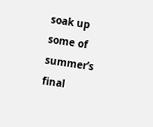soak up some of summer’s final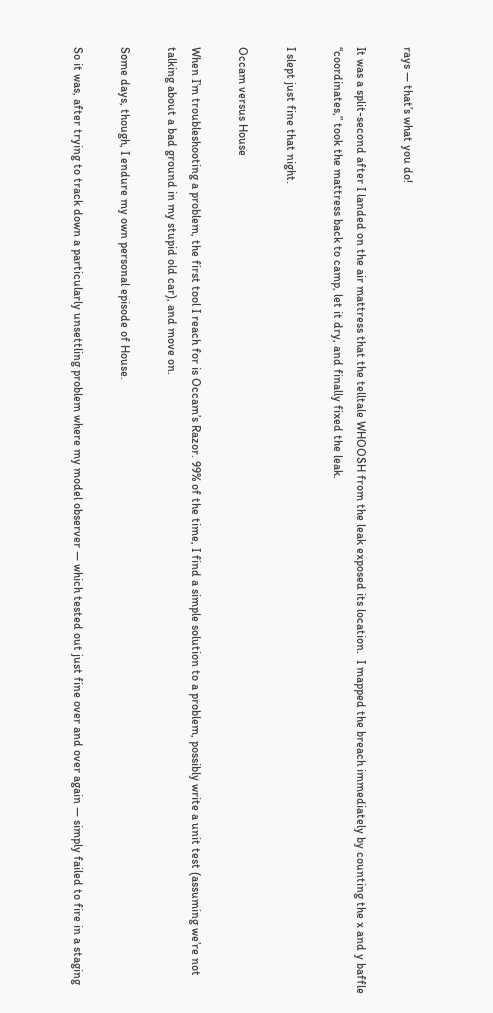rays — that’s what you do!

It was a split-second after I landed on the air mattress that the telltale WHOOSH from the leak exposed its location.  I mapped the breach immediately by counting the x and y baffle “coordinates,” took the mattress back to camp, let it dry, and finally fixed the leak.

I slept just fine that night.

Occam versus House

When I’m troubleshooting a problem, the first tool I reach for is Occam’s Razor. 99% of the time, I find a simple solution to a problem, possibly write a unit test (assuming we’re not talking about a bad ground in my stupid old car), and move on.

Some days, though, I endure my own personal episode of House.

So it was, after trying to track down a particularly unsettling problem where my model observer — which tested out just fine over and over again — simply failed to fire in a staging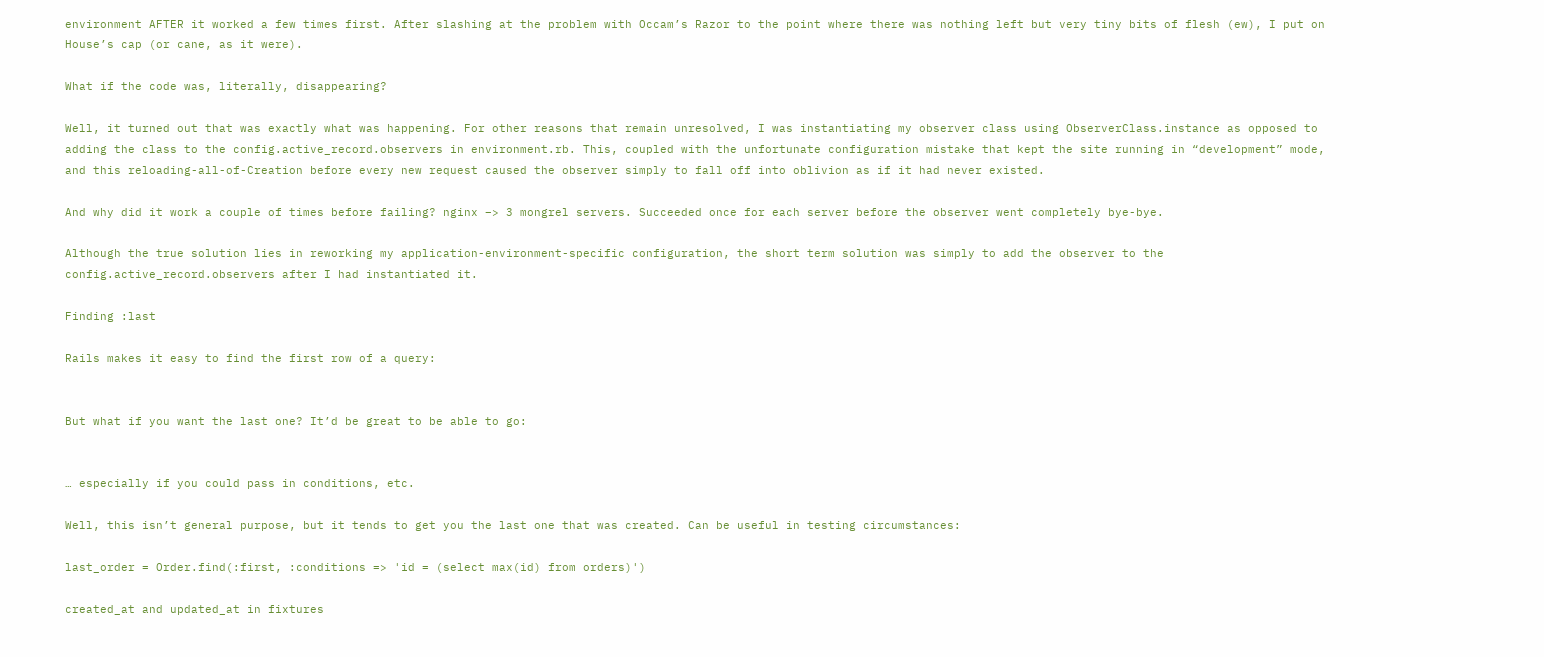environment AFTER it worked a few times first. After slashing at the problem with Occam’s Razor to the point where there was nothing left but very tiny bits of flesh (ew), I put on House’s cap (or cane, as it were).

What if the code was, literally, disappearing?

Well, it turned out that was exactly what was happening. For other reasons that remain unresolved, I was instantiating my observer class using ObserverClass.instance as opposed to adding the class to the config.active_record.observers in environment.rb. This, coupled with the unfortunate configuration mistake that kept the site running in “development” mode, and this reloading-all-of-Creation before every new request caused the observer simply to fall off into oblivion as if it had never existed.

And why did it work a couple of times before failing? nginx –> 3 mongrel servers. Succeeded once for each server before the observer went completely bye-bye.

Although the true solution lies in reworking my application-environment-specific configuration, the short term solution was simply to add the observer to the config.active_record.observers after I had instantiated it.

Finding :last

Rails makes it easy to find the first row of a query:


But what if you want the last one? It’d be great to be able to go:


… especially if you could pass in conditions, etc.

Well, this isn’t general purpose, but it tends to get you the last one that was created. Can be useful in testing circumstances:

last_order = Order.find(:first, :conditions => 'id = (select max(id) from orders)')

created_at and updated_at in fixtures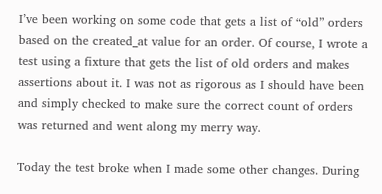I’ve been working on some code that gets a list of “old” orders based on the created_at value for an order. Of course, I wrote a test using a fixture that gets the list of old orders and makes assertions about it. I was not as rigorous as I should have been and simply checked to make sure the correct count of orders was returned and went along my merry way.

Today the test broke when I made some other changes. During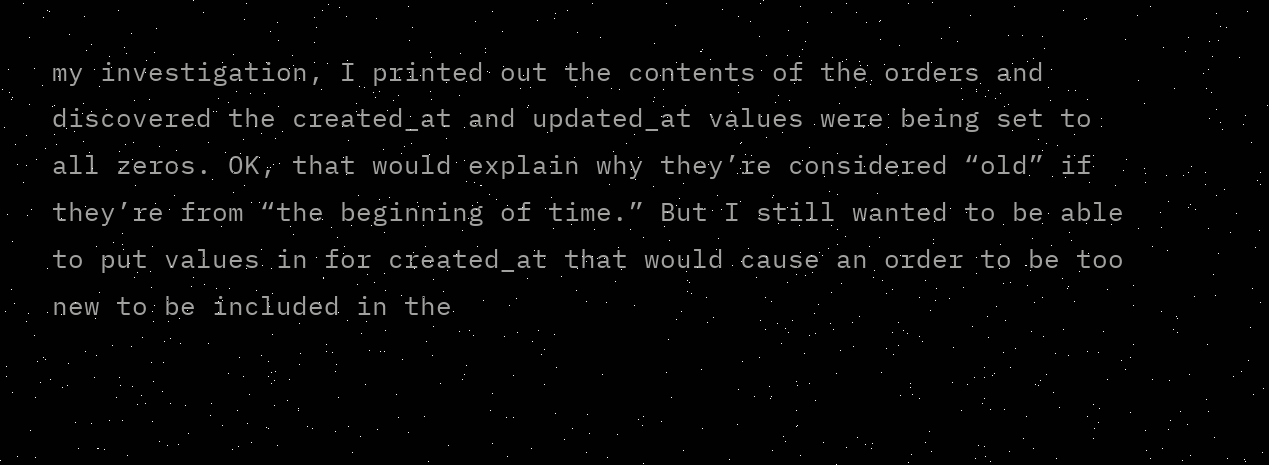my investigation, I printed out the contents of the orders and discovered the created_at and updated_at values were being set to all zeros. OK, that would explain why they’re considered “old” if they’re from “the beginning of time.” But I still wanted to be able to put values in for created_at that would cause an order to be too new to be included in the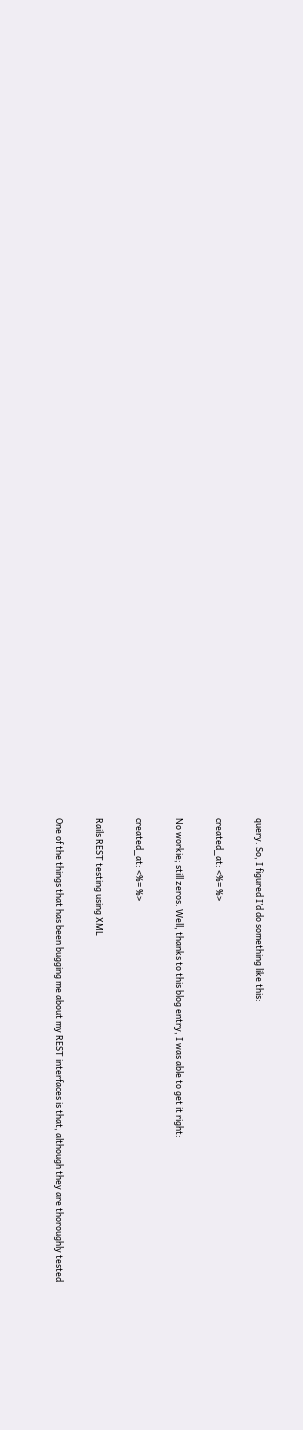query. So, I figured I’d do something like this:

created_at: <%= %>

No workie; still zeros. Well, thanks to this blog entry, I was able to get it right:

created_at: <%= %>

Rails REST testing using XML

One of the things that has been bugging me about my REST interfaces is that, although they are thoroughly tested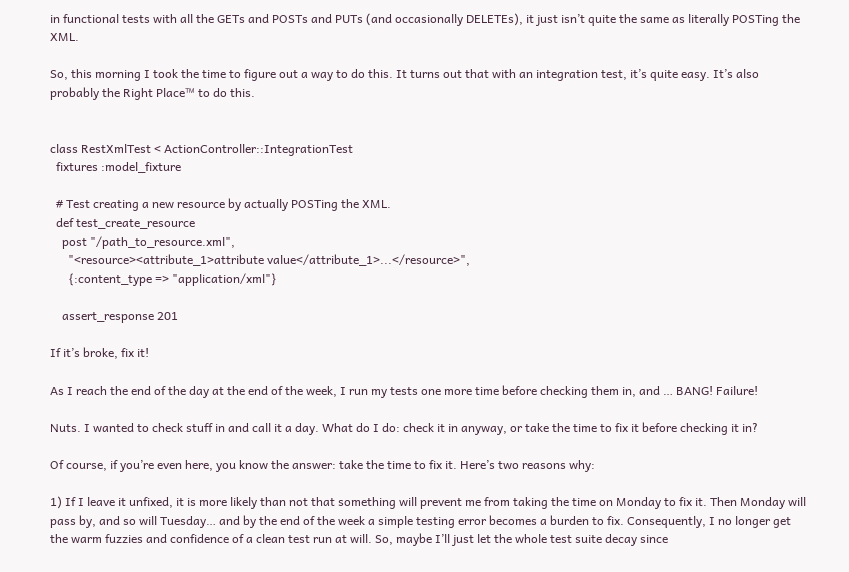in functional tests with all the GETs and POSTs and PUTs (and occasionally DELETEs), it just isn’t quite the same as literally POSTing the XML.

So, this morning I took the time to figure out a way to do this. It turns out that with an integration test, it’s quite easy. It’s also probably the Right Place™ to do this.


class RestXmlTest < ActionController::IntegrationTest
  fixtures :model_fixture

  # Test creating a new resource by actually POSTing the XML.
  def test_create_resource
    post "/path_to_resource.xml",
      "<resource><attribute_1>attribute value</attribute_1>...</resource>",
      {:content_type => "application/xml"}

    assert_response 201

If it’s broke, fix it!

As I reach the end of the day at the end of the week, I run my tests one more time before checking them in, and … BANG! Failure!

Nuts. I wanted to check stuff in and call it a day. What do I do: check it in anyway, or take the time to fix it before checking it in?

Of course, if you’re even here, you know the answer: take the time to fix it. Here’s two reasons why:

1) If I leave it unfixed, it is more likely than not that something will prevent me from taking the time on Monday to fix it. Then Monday will pass by, and so will Tuesday… and by the end of the week a simple testing error becomes a burden to fix. Consequently, I no longer get the warm fuzzies and confidence of a clean test run at will. So, maybe I’ll just let the whole test suite decay since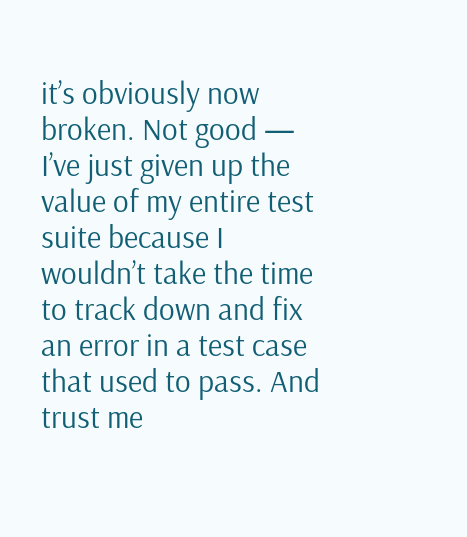it’s obviously now broken. Not good — I’ve just given up the value of my entire test suite because I wouldn’t take the time to track down and fix an error in a test case that used to pass. And trust me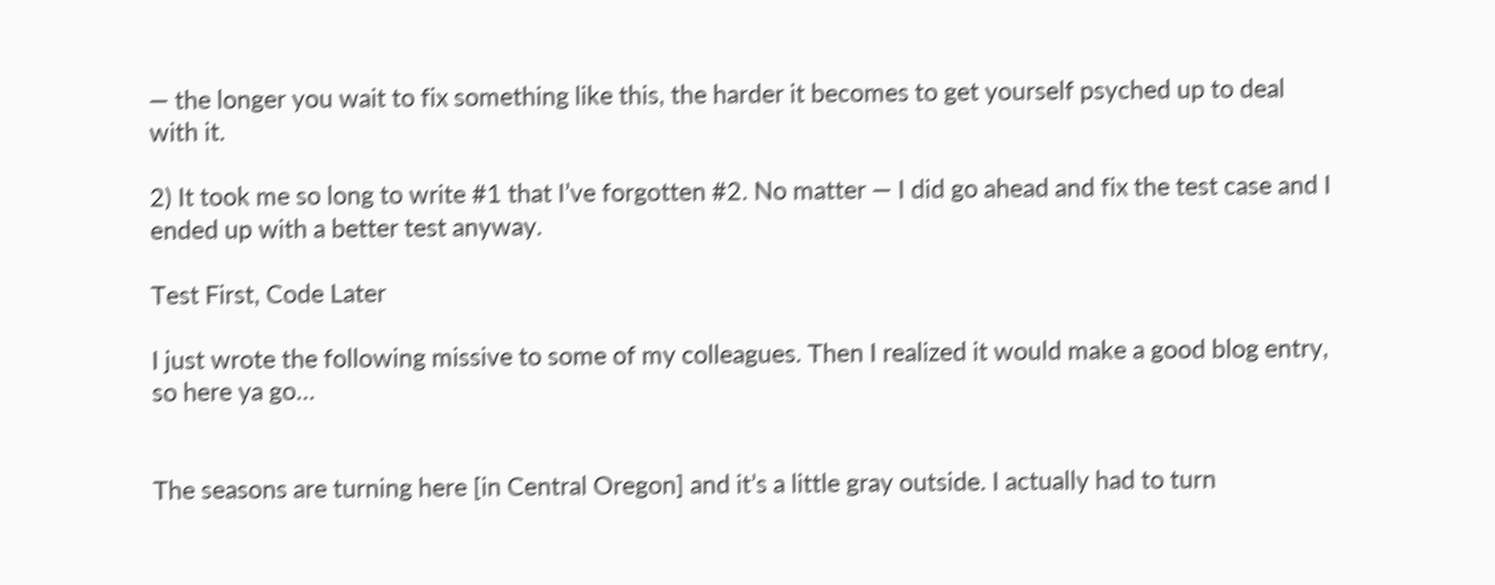— the longer you wait to fix something like this, the harder it becomes to get yourself psyched up to deal with it.

2) It took me so long to write #1 that I’ve forgotten #2. No matter — I did go ahead and fix the test case and I ended up with a better test anyway.

Test First, Code Later

I just wrote the following missive to some of my colleagues. Then I realized it would make a good blog entry, so here ya go…


The seasons are turning here [in Central Oregon] and it’s a little gray outside. I actually had to turn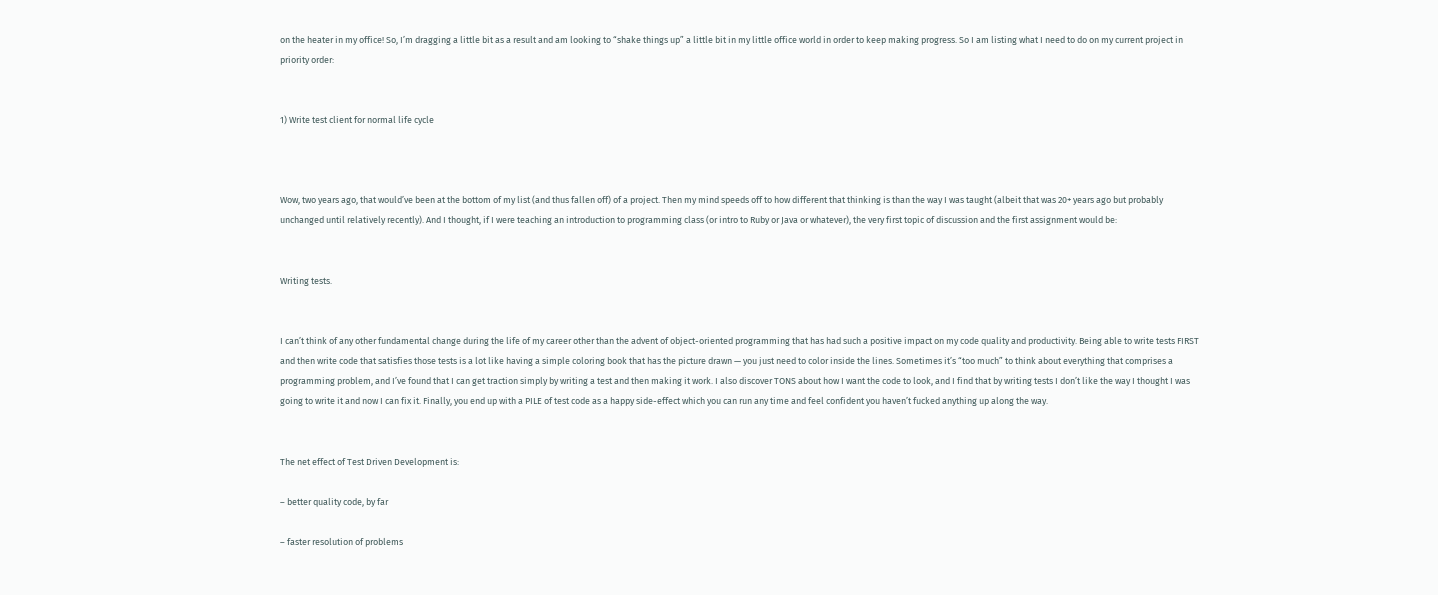on the heater in my office! So, I’m dragging a little bit as a result and am looking to “shake things up” a little bit in my little office world in order to keep making progress. So I am listing what I need to do on my current project in priority order:


1) Write test client for normal life cycle



Wow, two years ago, that would’ve been at the bottom of my list (and thus fallen off) of a project. Then my mind speeds off to how different that thinking is than the way I was taught (albeit that was 20+ years ago but probably unchanged until relatively recently). And I thought, if I were teaching an introduction to programming class (or intro to Ruby or Java or whatever), the very first topic of discussion and the first assignment would be:


Writing tests.


I can’t think of any other fundamental change during the life of my career other than the advent of object-oriented programming that has had such a positive impact on my code quality and productivity. Being able to write tests FIRST and then write code that satisfies those tests is a lot like having a simple coloring book that has the picture drawn — you just need to color inside the lines. Sometimes it’s “too much” to think about everything that comprises a programming problem, and I’ve found that I can get traction simply by writing a test and then making it work. I also discover TONS about how I want the code to look, and I find that by writing tests I don’t like the way I thought I was going to write it and now I can fix it. Finally, you end up with a PILE of test code as a happy side-effect which you can run any time and feel confident you haven’t fucked anything up along the way.


The net effect of Test Driven Development is:

– better quality code, by far

– faster resolution of problems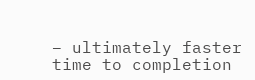– ultimately faster time to completion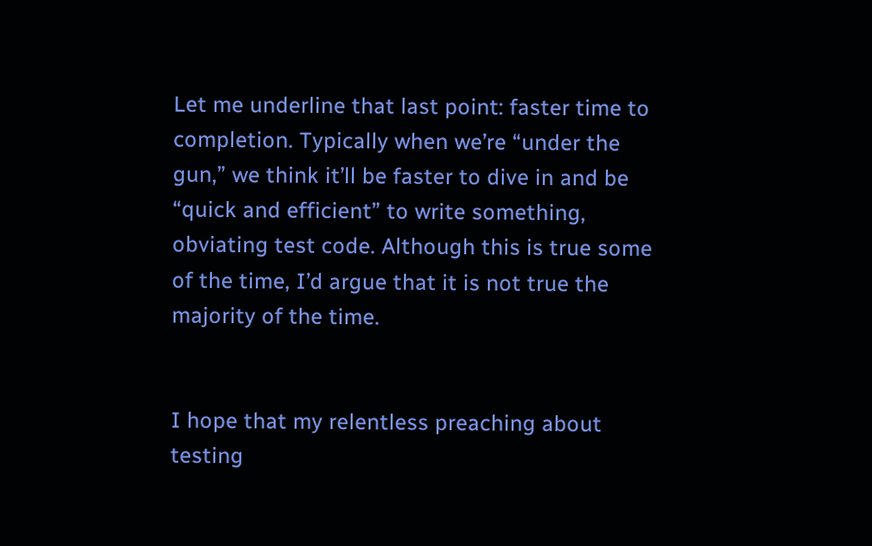Let me underline that last point: faster time to completion. Typically when we’re “under the gun,” we think it’ll be faster to dive in and be “quick and efficient” to write something, obviating test code. Although this is true some of the time, I’d argue that it is not true the majority of the time.


I hope that my relentless preaching about testing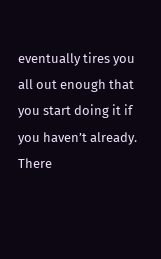eventually tires you all out enough that you start doing it if you haven’t already. There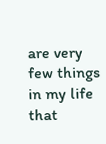are very few things in my life that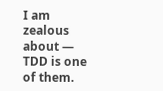I am zealous about — TDD is one of them.